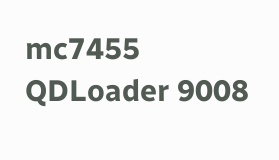mc7455 QDLoader 9008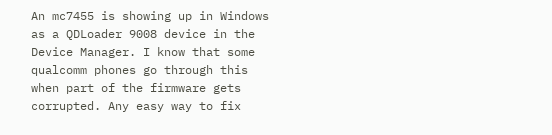An mc7455 is showing up in Windows as a QDLoader 9008 device in the Device Manager. I know that some qualcomm phones go through this when part of the firmware gets corrupted. Any easy way to fix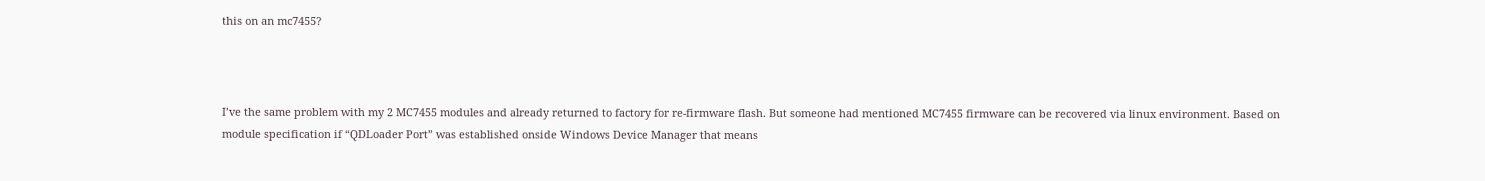this on an mc7455?



I’ve the same problem with my 2 MC7455 modules and already returned to factory for re-firmware flash. But someone had mentioned MC7455 firmware can be recovered via linux environment. Based on module specification if “QDLoader Port” was established onside Windows Device Manager that means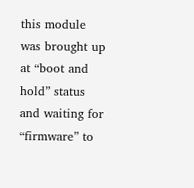this module was brought up at “boot and hold” status and waiting for “firmware” to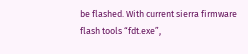be flashed. With current sierra firmware flash tools “fdt.exe”,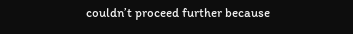couldn’t proceed further because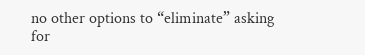no other options to “eliminate” asking for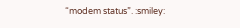“modem status”. :smiley: